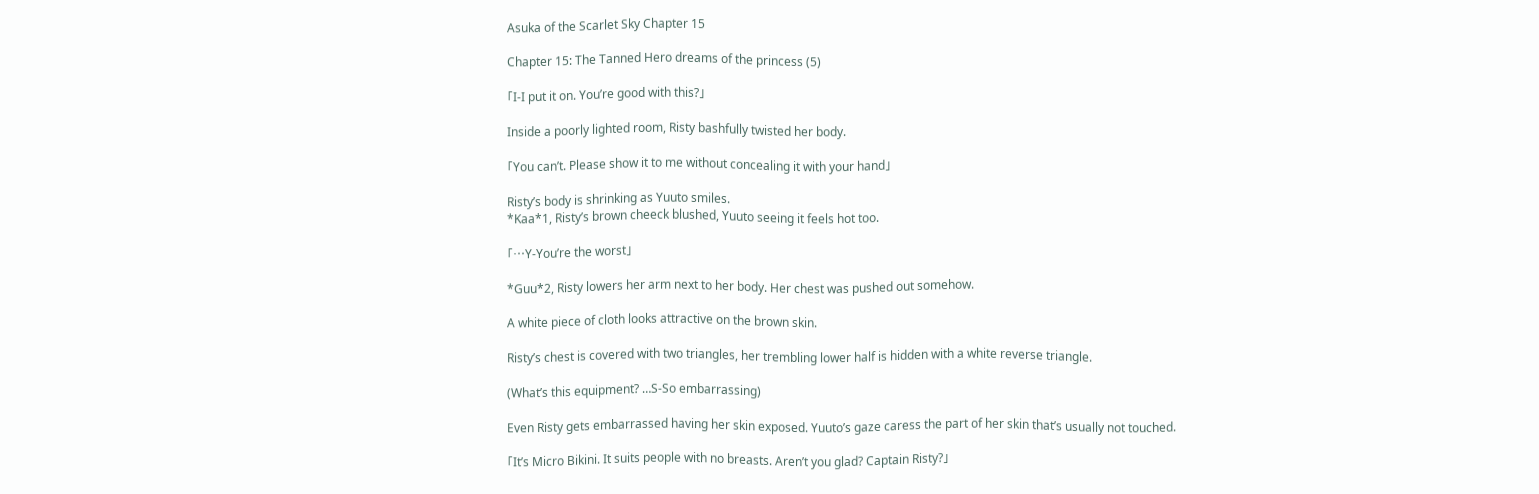Asuka of the Scarlet Sky Chapter 15

Chapter 15: The Tanned Hero dreams of the princess (5)

「I-I put it on. You’re good with this?」

Inside a poorly lighted room, Risty bashfully twisted her body.

「You can’t. Please show it to me without concealing it with your hand」

Risty’s body is shrinking as Yuuto smiles.
*Kaa*1, Risty’s brown cheeck blushed, Yuuto seeing it feels hot too.

「…Y-You’re the worst」

*Guu*2, Risty lowers her arm next to her body. Her chest was pushed out somehow.

A white piece of cloth looks attractive on the brown skin.

Risty’s chest is covered with two triangles, her trembling lower half is hidden with a white reverse triangle.

(What’s this equipment? …S-So embarrassing)

Even Risty gets embarrassed having her skin exposed. Yuuto’s gaze caress the part of her skin that’s usually not touched.

「It’s Micro Bikini. It suits people with no breasts. Aren’t you glad? Captain Risty?」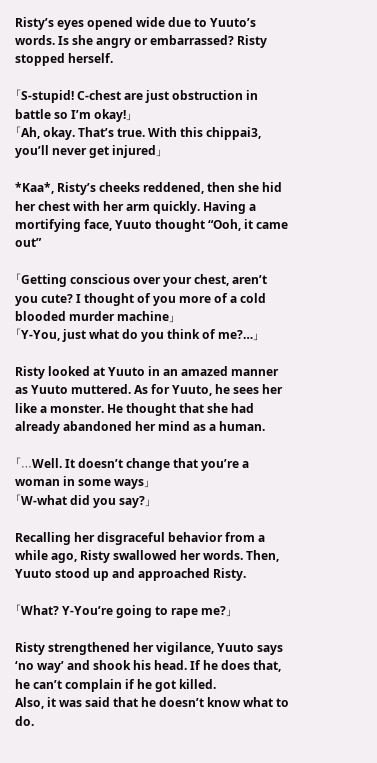Risty’s eyes opened wide due to Yuuto’s words. Is she angry or embarrassed? Risty stopped herself.

「S-stupid! C-chest are just obstruction in battle so I’m okay!」
「Ah, okay. That’s true. With this chippai3, you’ll never get injured」

*Kaa*, Risty’s cheeks reddened, then she hid her chest with her arm quickly. Having a mortifying face, Yuuto thought “Ooh, it came out”

「Getting conscious over your chest, aren’t you cute? I thought of you more of a cold blooded murder machine」
「Y-You, just what do you think of me?…」

Risty looked at Yuuto in an amazed manner as Yuuto muttered. As for Yuuto, he sees her like a monster. He thought that she had already abandoned her mind as a human.

「…Well. It doesn’t change that you’re a woman in some ways」
「W-what did you say?」

Recalling her disgraceful behavior from a while ago, Risty swallowed her words. Then, Yuuto stood up and approached Risty.

「What? Y-You’re going to rape me?」

Risty strengthened her vigilance, Yuuto says ‘no way’ and shook his head. If he does that, he can’t complain if he got killed.
Also, it was said that he doesn’t know what to do.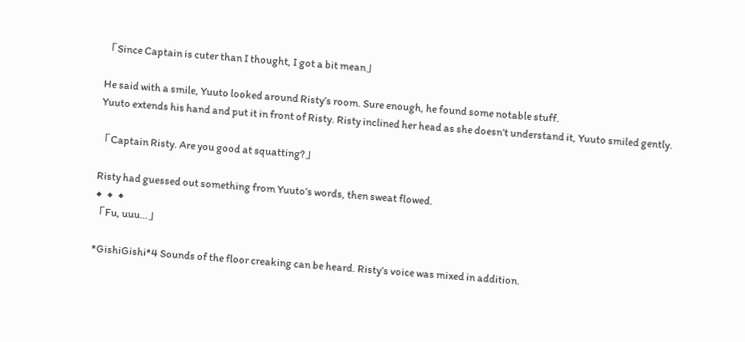「Since Captain is cuter than I thought, I got a bit mean」

He said with a smile, Yuuto looked around Risty’s room. Sure enough, he found some notable stuff.
Yuuto extends his hand and put it in front of Risty. Risty inclined her head as she doesn’t understand it, Yuuto smiled gently.

「Captain Risty. Are you good at squatting?」

Risty had guessed out something from Yuuto’s words, then sweat flowed.
◆  ◆  ◆
「Fu, uuu…」

*GishiGishi*4 Sounds of the floor creaking can be heard. Risty’s voice was mixed in addition.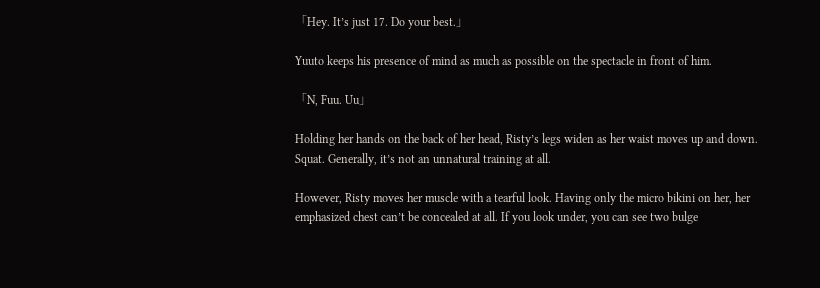「Hey. It’s just 17. Do your best.」

Yuuto keeps his presence of mind as much as possible on the spectacle in front of him.

「N, Fuu. Uu」

Holding her hands on the back of her head, Risty’s legs widen as her waist moves up and down. Squat. Generally, it’s not an unnatural training at all.

However, Risty moves her muscle with a tearful look. Having only the micro bikini on her, her emphasized chest can’t be concealed at all. If you look under, you can see two bulge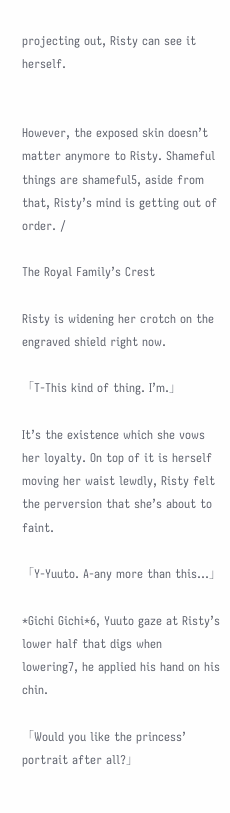projecting out, Risty can see it herself.


However, the exposed skin doesn’t matter anymore to Risty. Shameful things are shameful5, aside from that, Risty’s mind is getting out of order. /

The Royal Family’s Crest

Risty is widening her crotch on the engraved shield right now.

「T-This kind of thing. I’m.」

It’s the existence which she vows her loyalty. On top of it is herself moving her waist lewdly, Risty felt the perversion that she’s about to faint.

「Y-Yuuto. A-any more than this…」

*Gichi Gichi*6, Yuuto gaze at Risty’s lower half that digs when lowering7, he applied his hand on his chin.

「Would you like the princess’ portrait after all?」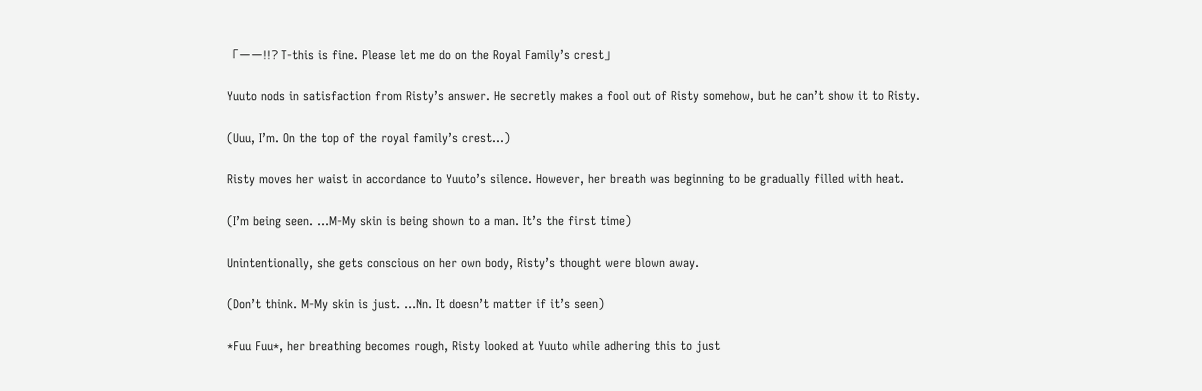「ーー!!? T-this is fine. Please let me do on the Royal Family’s crest」

Yuuto nods in satisfaction from Risty’s answer. He secretly makes a fool out of Risty somehow, but he can’t show it to Risty.

(Uuu, I’m. On the top of the royal family’s crest…)

Risty moves her waist in accordance to Yuuto’s silence. However, her breath was beginning to be gradually filled with heat.

(I’m being seen. …M-My skin is being shown to a man. It’s the first time)

Unintentionally, she gets conscious on her own body, Risty’s thought were blown away.

(Don’t think. M-My skin is just. …Nn. It doesn’t matter if it’s seen)

*Fuu Fuu*, her breathing becomes rough, Risty looked at Yuuto while adhering this to just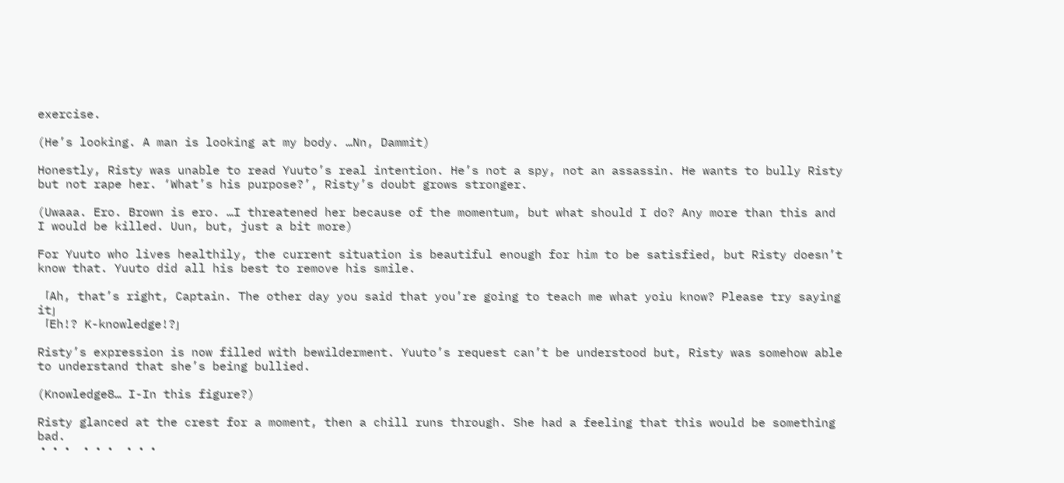exercise.

(He’s looking. A man is looking at my body. …Nn, Dammit)

Honestly, Risty was unable to read Yuuto’s real intention. He’s not a spy, not an assassin. He wants to bully Risty but not rape her. ‘What’s his purpose?’, Risty’s doubt grows stronger.

(Uwaaa. Ero. Brown is ero. …I threatened her because of the momentum, but what should I do? Any more than this and I would be killed. Uun, but, just a bit more)

For Yuuto who lives healthily, the current situation is beautiful enough for him to be satisfied, but Risty doesn’t know that. Yuuto did all his best to remove his smile.

「Ah, that’s right, Captain. The other day you said that you’re going to teach me what yoiu know? Please try saying it」
「Eh!? K-knowledge!?」

Risty’s expression is now filled with bewilderment. Yuuto’s request can’t be understood but, Risty was somehow able to understand that she’s being bullied.

(Knowledge8… I-In this figure?)

Risty glanced at the crest for a moment, then a chill runs through. She had a feeling that this would be something bad.
・・・ ・・・ ・・・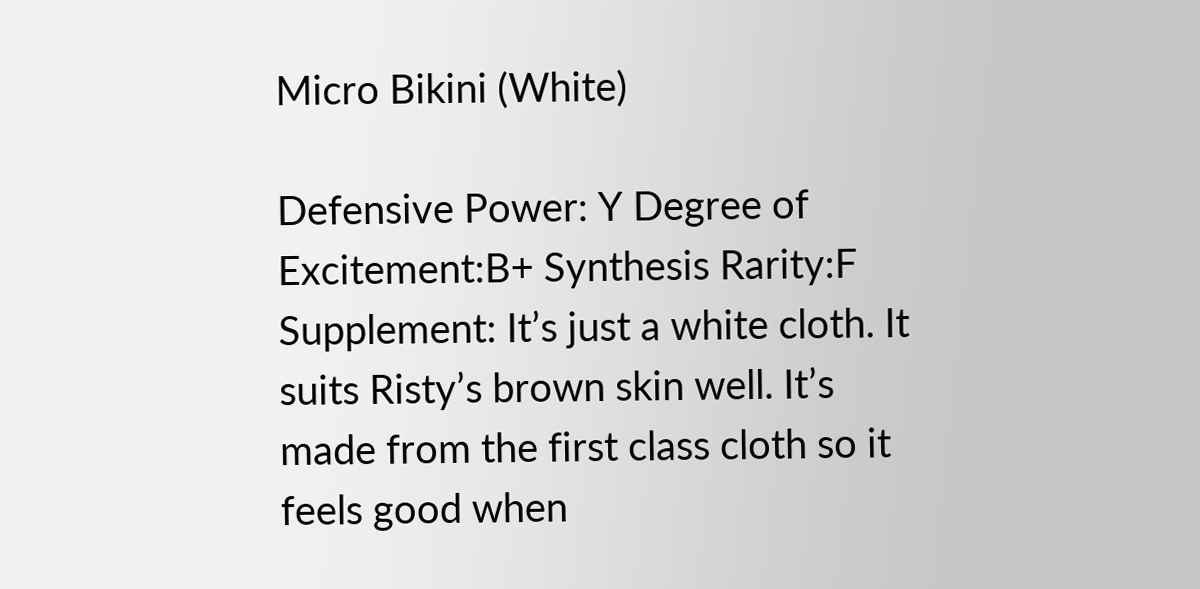Micro Bikini (White)

Defensive Power: Y Degree of Excitement:B+ Synthesis Rarity:F
Supplement: It’s just a white cloth. It suits Risty’s brown skin well. It’s made from the first class cloth so it feels good when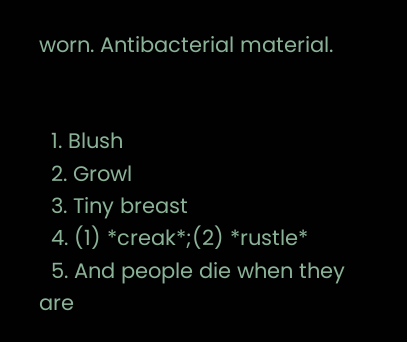worn. Antibacterial material.


  1. Blush
  2. Growl
  3. Tiny breast
  4. (1) *creak*;(2) *rustle*
  5. And people die when they are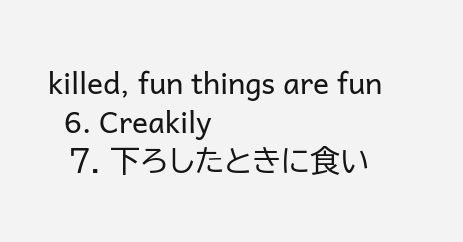killed, fun things are fun
  6. Creakily
  7. 下ろしたときに食い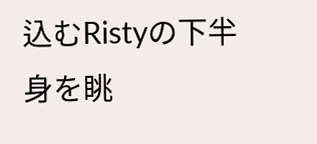込むRistyの下半身を眺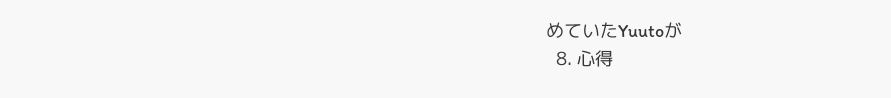めていたYuutoが
  8. 心得